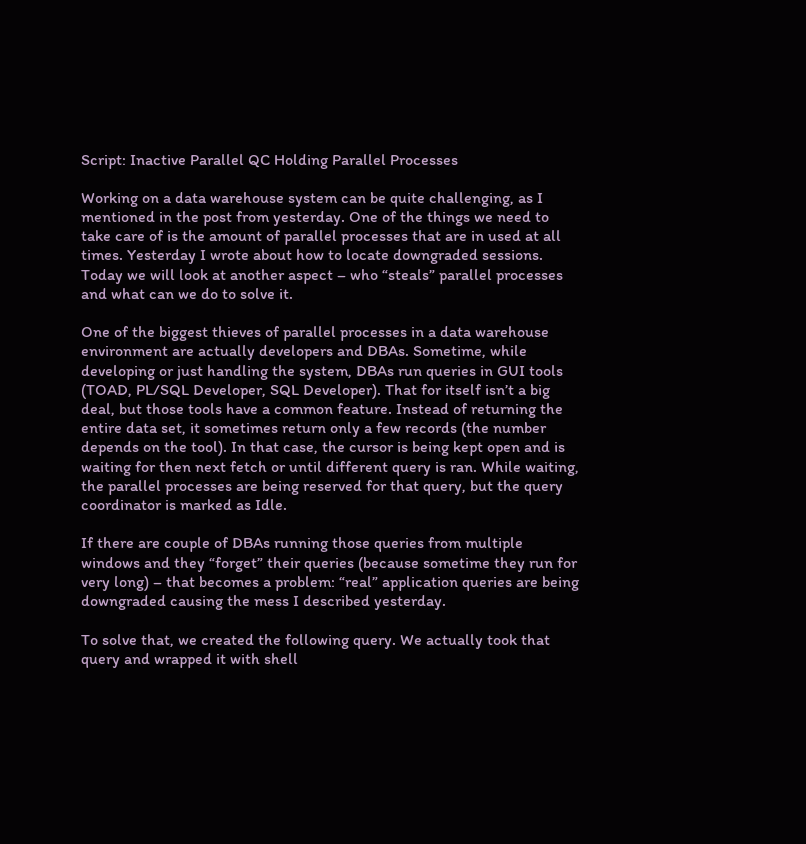Script: Inactive Parallel QC Holding Parallel Processes

Working on a data warehouse system can be quite challenging, as I mentioned in the post from yesterday. One of the things we need to take care of is the amount of parallel processes that are in used at all times. Yesterday I wrote about how to locate downgraded sessions. Today we will look at another aspect – who “steals” parallel processes and what can we do to solve it.

One of the biggest thieves of parallel processes in a data warehouse environment are actually developers and DBAs. Sometime, while developing or just handling the system, DBAs run queries in GUI tools (TOAD, PL/SQL Developer, SQL Developer). That for itself isn’t a big deal, but those tools have a common feature. Instead of returning the entire data set, it sometimes return only a few records (the number depends on the tool). In that case, the cursor is being kept open and is waiting for then next fetch or until different query is ran. While waiting, the parallel processes are being reserved for that query, but the query coordinator is marked as Idle.

If there are couple of DBAs running those queries from multiple windows and they “forget” their queries (because sometime they run for very long) – that becomes a problem: “real” application queries are being downgraded causing the mess I described yesterday.

To solve that, we created the following query. We actually took that query and wrapped it with shell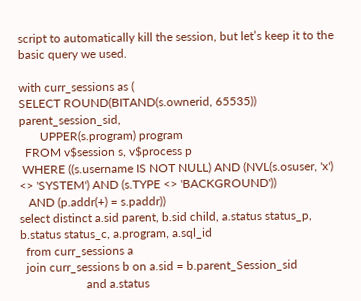script to automatically kill the session, but let’s keep it to the basic query we used.

with curr_sessions as (
SELECT ROUND(BITAND(s.ownerid, 65535)) parent_session_sid,
       UPPER(s.program) program
  FROM v$session s, v$process p
 WHERE ((s.username IS NOT NULL) AND (NVL(s.osuser, 'x') <> 'SYSTEM') AND (s.TYPE <> 'BACKGROUND'))
   AND (p.addr(+) = s.paddr))
select distinct a.sid parent, b.sid child, a.status status_p, b.status status_c, a.program, a.sql_id
  from curr_sessions a
  join curr_sessions b on a.sid = b.parent_Session_sid
                      and a.status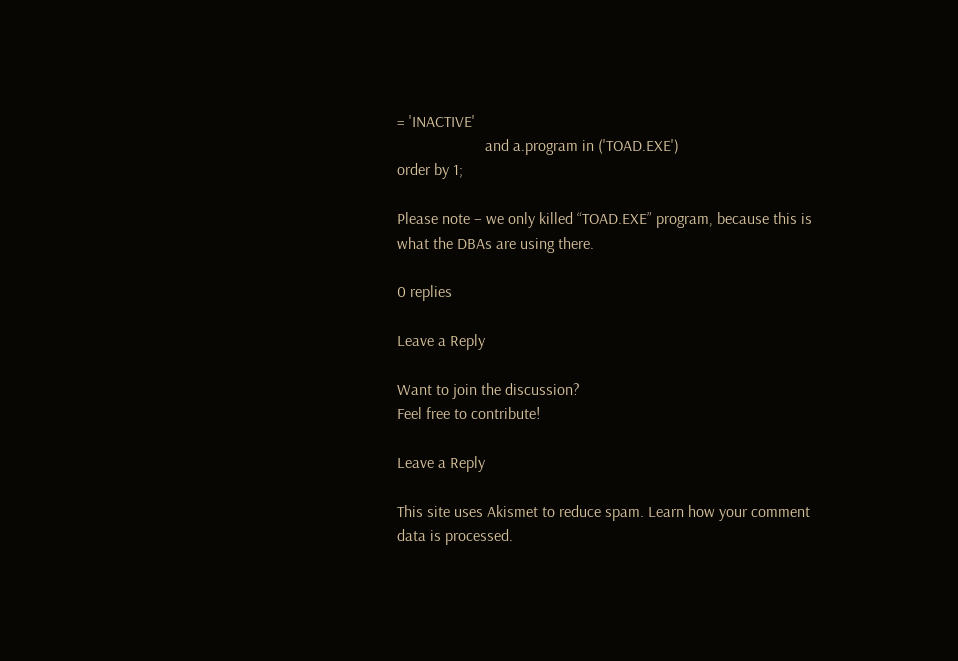= 'INACTIVE'
                      and a.program in ('TOAD.EXE')
order by 1;

Please note – we only killed “TOAD.EXE” program, because this is what the DBAs are using there.

0 replies

Leave a Reply

Want to join the discussion?
Feel free to contribute!

Leave a Reply

This site uses Akismet to reduce spam. Learn how your comment data is processed.